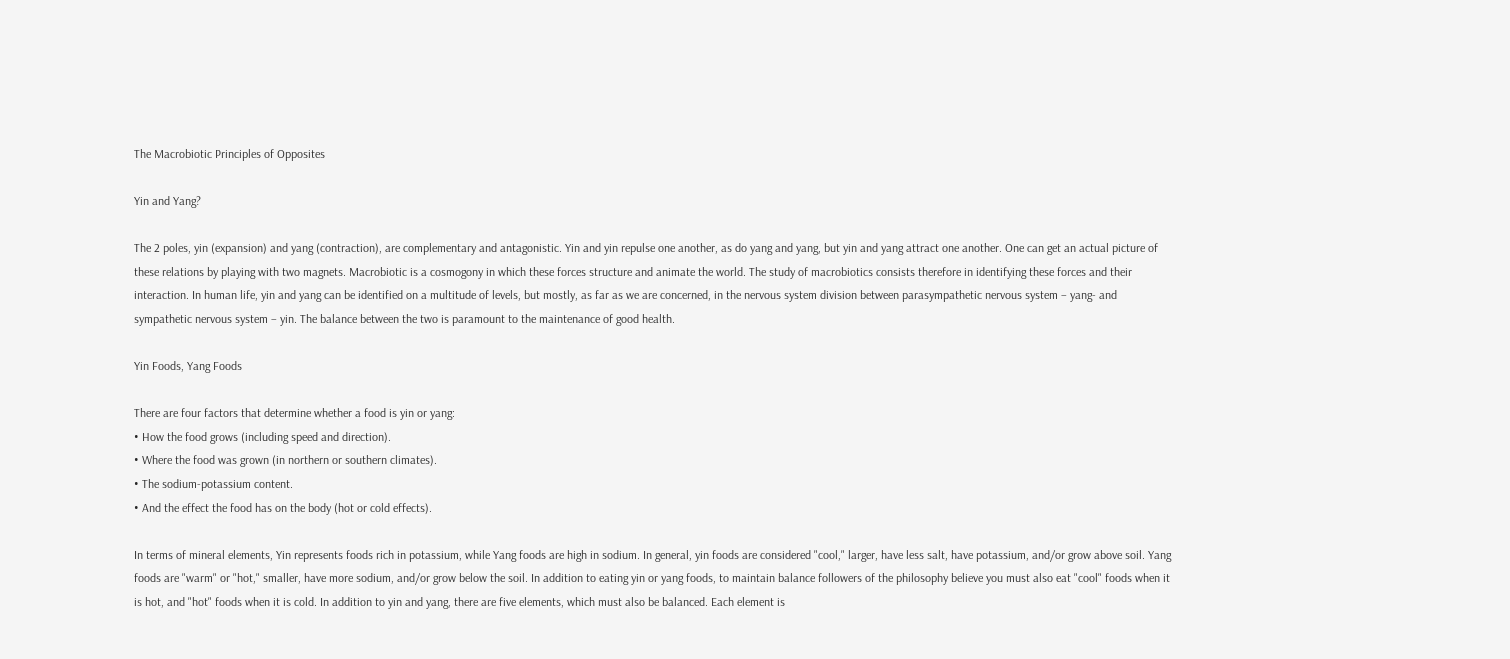The Macrobiotic Principles of Opposites

Yin and Yang?

The 2 poles, yin (expansion) and yang (contraction), are complementary and antagonistic. Yin and yin repulse one another, as do yang and yang, but yin and yang attract one another. One can get an actual picture of these relations by playing with two magnets. Macrobiotic is a cosmogony in which these forces structure and animate the world. The study of macrobiotics consists therefore in identifying these forces and their interaction. In human life, yin and yang can be identified on a multitude of levels, but mostly, as far as we are concerned, in the nervous system division between parasympathetic nervous system – yang- and sympathetic nervous system – yin. The balance between the two is paramount to the maintenance of good health.

Yin Foods, Yang Foods

There are four factors that determine whether a food is yin or yang:
• How the food grows (including speed and direction).
• Where the food was grown (in northern or southern climates).
• The sodium-potassium content.
• And the effect the food has on the body (hot or cold effects).

In terms of mineral elements, Yin represents foods rich in potassium, while Yang foods are high in sodium. In general, yin foods are considered "cool," larger, have less salt, have potassium, and/or grow above soil. Yang foods are "warm" or "hot," smaller, have more sodium, and/or grow below the soil. In addition to eating yin or yang foods, to maintain balance followers of the philosophy believe you must also eat "cool" foods when it is hot, and "hot" foods when it is cold. In addition to yin and yang, there are five elements, which must also be balanced. Each element is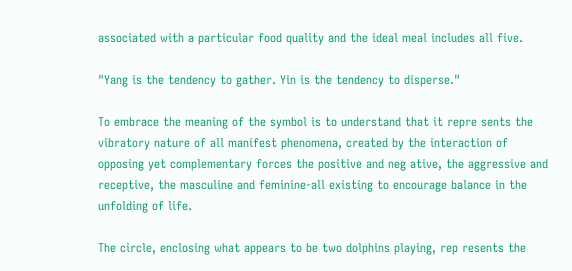associated with a particular food quality and the ideal meal includes all five.

"Yang is the tendency to gather. Yin is the tendency to disperse."

To embrace the meaning of the symbol is to understand that it repre sents the vibratory nature of all manifest phenomena, created by the interaction of opposing yet complementary forces the positive and neg ative, the aggressive and receptive, the masculine and feminine-all existing to encourage balance in the unfolding of life.

The circle, enclosing what appears to be two dolphins playing, rep resents the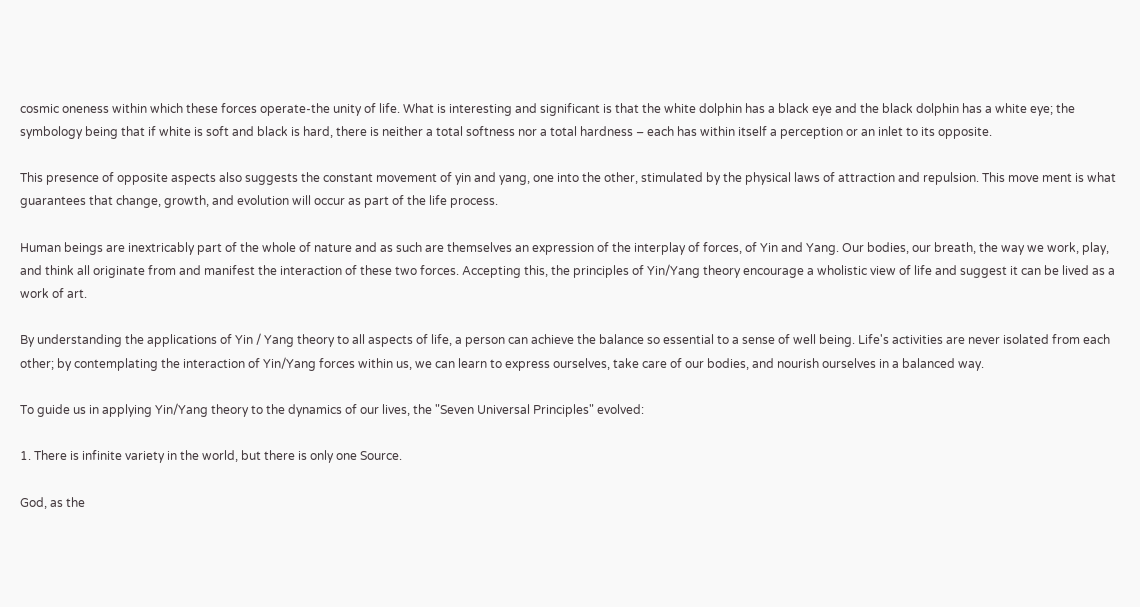cosmic oneness within which these forces operate-the unity of life. What is interesting and significant is that the white dolphin has a black eye and the black dolphin has a white eye; the symbology being that if white is soft and black is hard, there is neither a total softness nor a total hardness – each has within itself a perception or an inlet to its opposite.

This presence of opposite aspects also suggests the constant movement of yin and yang, one into the other, stimulated by the physical laws of attraction and repulsion. This move ment is what guarantees that change, growth, and evolution will occur as part of the life process.

Human beings are inextricably part of the whole of nature and as such are themselves an expression of the interplay of forces, of Yin and Yang. Our bodies, our breath, the way we work, play, and think all originate from and manifest the interaction of these two forces. Accepting this, the principles of Yin/Yang theory encourage a wholistic view of life and suggest it can be lived as a work of art.

By understanding the applications of Yin / Yang theory to all aspects of life, a person can achieve the balance so essential to a sense of well being. Life's activities are never isolated from each other; by contemplating the interaction of Yin/Yang forces within us, we can learn to express ourselves, take care of our bodies, and nourish ourselves in a balanced way.

To guide us in applying Yin/Yang theory to the dynamics of our lives, the "Seven Universal Principles" evolved:

1. There is infinite variety in the world, but there is only one Source.

God, as the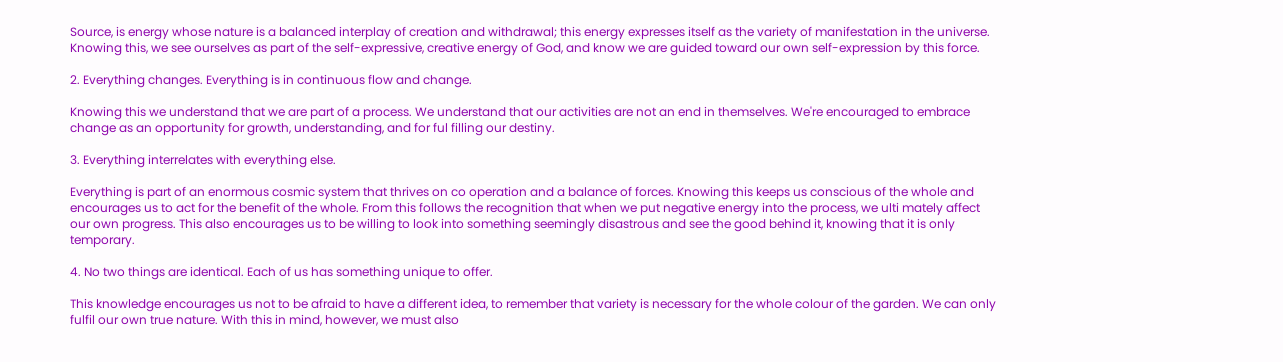Source, is energy whose nature is a balanced interplay of creation and withdrawal; this energy expresses itself as the variety of manifestation in the universe. Knowing this, we see ourselves as part of the self-expressive, creative energy of God, and know we are guided toward our own self-expression by this force.

2. Everything changes. Everything is in continuous flow and change.

Knowing this we understand that we are part of a process. We understand that our activities are not an end in themselves. We're encouraged to embrace change as an opportunity for growth, understanding, and for ful filling our destiny.

3. Everything interrelates with everything else.

Everything is part of an enormous cosmic system that thrives on co operation and a balance of forces. Knowing this keeps us conscious of the whole and encourages us to act for the benefit of the whole. From this follows the recognition that when we put negative energy into the process, we ulti mately affect our own progress. This also encourages us to be willing to look into something seemingly disastrous and see the good behind it, knowing that it is only temporary.

4. No two things are identical. Each of us has something unique to offer.

This knowledge encourages us not to be afraid to have a different idea, to remember that variety is necessary for the whole colour of the garden. We can only fulfil our own true nature. With this in mind, however, we must also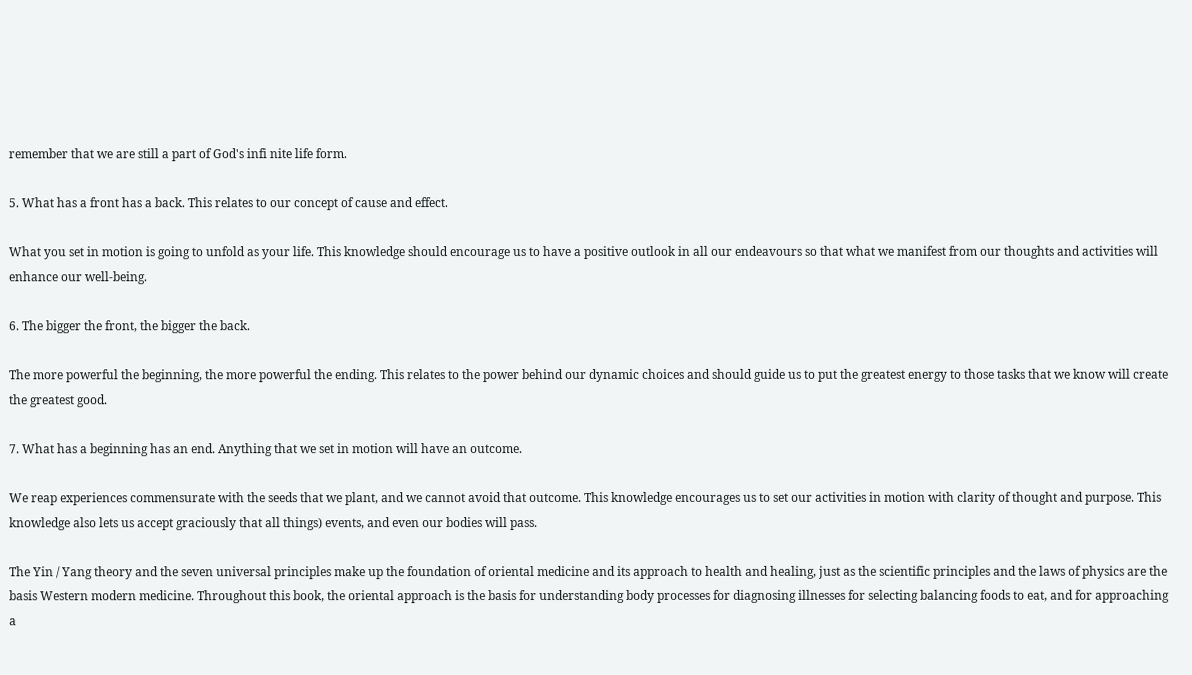remember that we are still a part of God's infi nite life form.

5. What has a front has a back. This relates to our concept of cause and effect.

What you set in motion is going to unfold as your life. This knowledge should encourage us to have a positive outlook in all our endeavours so that what we manifest from our thoughts and activities will enhance our well-being.

6. The bigger the front, the bigger the back.

The more powerful the beginning, the more powerful the ending. This relates to the power behind our dynamic choices and should guide us to put the greatest energy to those tasks that we know will create the greatest good.

7. What has a beginning has an end. Anything that we set in motion will have an outcome.

We reap experiences commensurate with the seeds that we plant, and we cannot avoid that outcome. This knowledge encourages us to set our activities in motion with clarity of thought and purpose. This knowledge also lets us accept graciously that all things) events, and even our bodies will pass.

The Yin / Yang theory and the seven universal principles make up the foundation of oriental medicine and its approach to health and healing, just as the scientific principles and the laws of physics are the basis Western modern medicine. Throughout this book, the oriental approach is the basis for understanding body processes for diagnosing illnesses for selecting balancing foods to eat, and for approaching a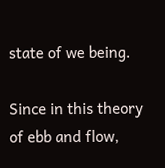state of we being.

Since in this theory of ebb and flow,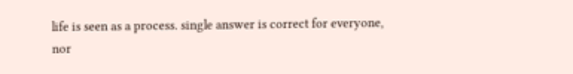life is seen as a process. single answer is correct for everyone, nor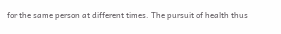for the same person at different times. The pursuit of health thus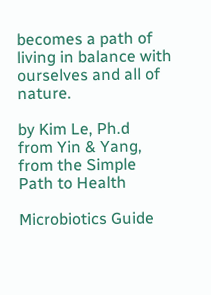becomes a path of living in balance with ourselves and all of nature.

by Kim Le, Ph.d
from Yin & Yang, from the Simple Path to Health

Microbiotics Guide